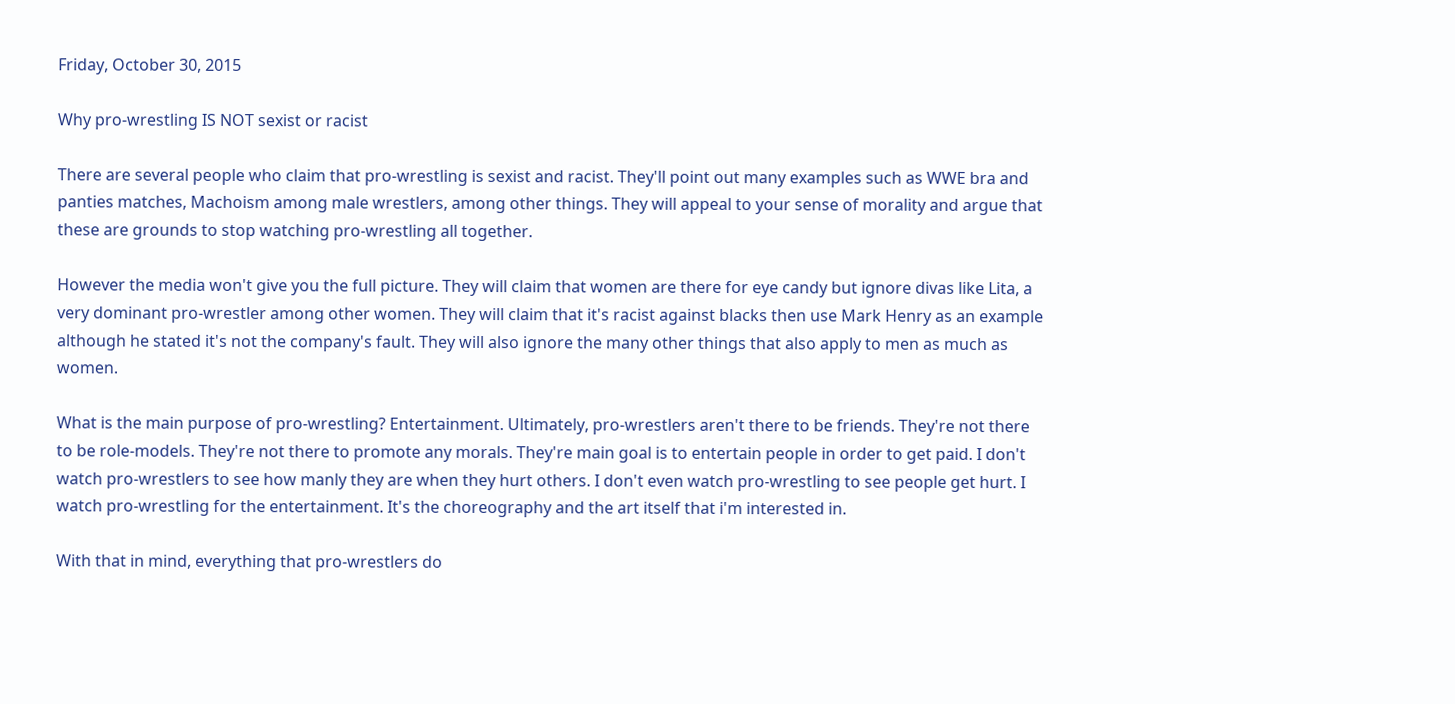Friday, October 30, 2015

Why pro-wrestling IS NOT sexist or racist

There are several people who claim that pro-wrestling is sexist and racist. They'll point out many examples such as WWE bra and panties matches, Machoism among male wrestlers, among other things. They will appeal to your sense of morality and argue that these are grounds to stop watching pro-wrestling all together.

However the media won't give you the full picture. They will claim that women are there for eye candy but ignore divas like Lita, a very dominant pro-wrestler among other women. They will claim that it's racist against blacks then use Mark Henry as an example although he stated it's not the company's fault. They will also ignore the many other things that also apply to men as much as women.

What is the main purpose of pro-wrestling? Entertainment. Ultimately, pro-wrestlers aren't there to be friends. They're not there to be role-models. They're not there to promote any morals. They're main goal is to entertain people in order to get paid. I don't watch pro-wrestlers to see how manly they are when they hurt others. I don't even watch pro-wrestling to see people get hurt. I watch pro-wrestling for the entertainment. It's the choreography and the art itself that i'm interested in.

With that in mind, everything that pro-wrestlers do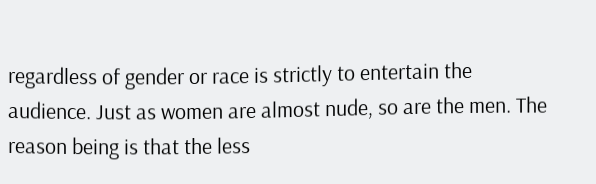regardless of gender or race is strictly to entertain the audience. Just as women are almost nude, so are the men. The reason being is that the less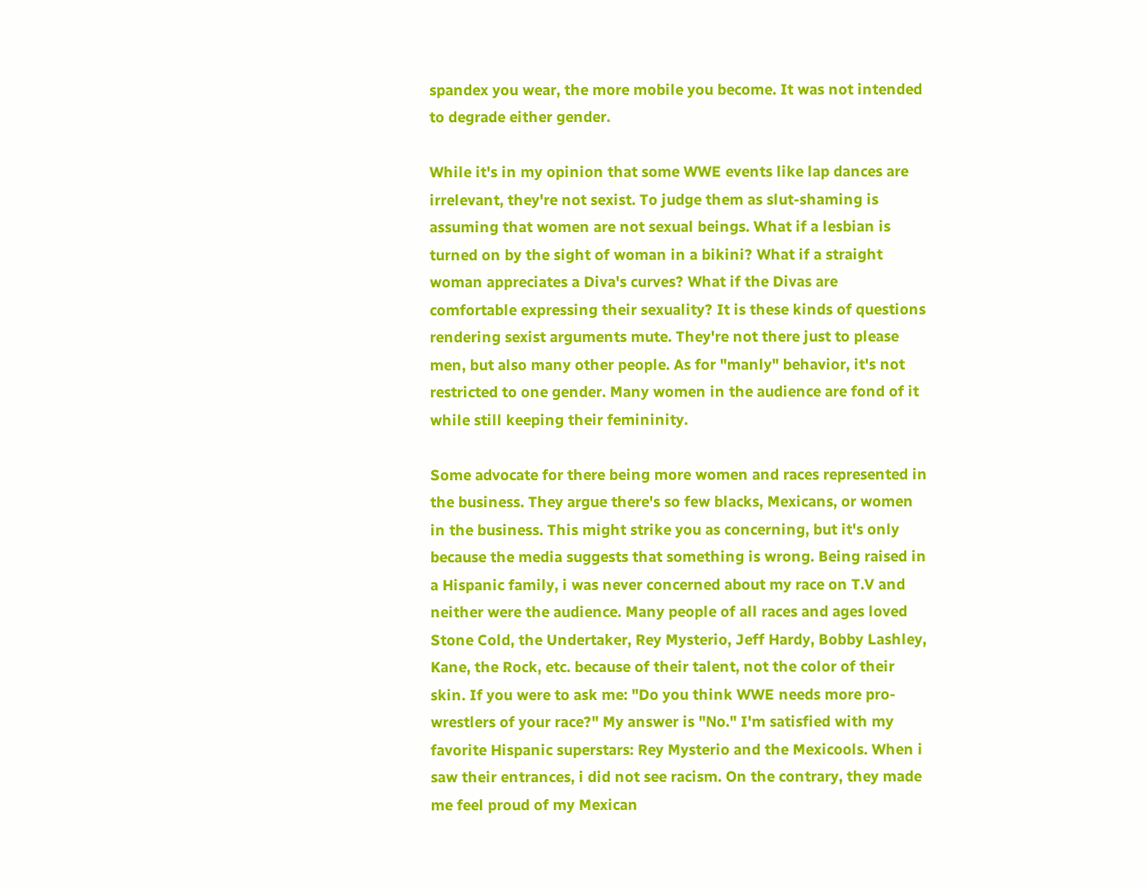spandex you wear, the more mobile you become. It was not intended to degrade either gender.

While it's in my opinion that some WWE events like lap dances are irrelevant, they're not sexist. To judge them as slut-shaming is assuming that women are not sexual beings. What if a lesbian is turned on by the sight of woman in a bikini? What if a straight woman appreciates a Diva's curves? What if the Divas are comfortable expressing their sexuality? It is these kinds of questions rendering sexist arguments mute. They're not there just to please men, but also many other people. As for "manly" behavior, it's not restricted to one gender. Many women in the audience are fond of it while still keeping their femininity.

Some advocate for there being more women and races represented in the business. They argue there's so few blacks, Mexicans, or women in the business. This might strike you as concerning, but it's only because the media suggests that something is wrong. Being raised in a Hispanic family, i was never concerned about my race on T.V and neither were the audience. Many people of all races and ages loved Stone Cold, the Undertaker, Rey Mysterio, Jeff Hardy, Bobby Lashley, Kane, the Rock, etc. because of their talent, not the color of their skin. If you were to ask me: "Do you think WWE needs more pro-wrestlers of your race?" My answer is "No." I'm satisfied with my favorite Hispanic superstars: Rey Mysterio and the Mexicools. When i saw their entrances, i did not see racism. On the contrary, they made me feel proud of my Mexican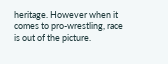heritage. However when it comes to pro-wrestling, race is out of the picture.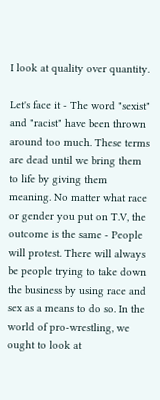I look at quality over quantity.

Let's face it - The word "sexist" and "racist" have been thrown around too much. These terms are dead until we bring them to life by giving them meaning. No matter what race or gender you put on T.V, the outcome is the same - People will protest. There will always be people trying to take down the business by using race and sex as a means to do so. In the world of pro-wrestling, we ought to look at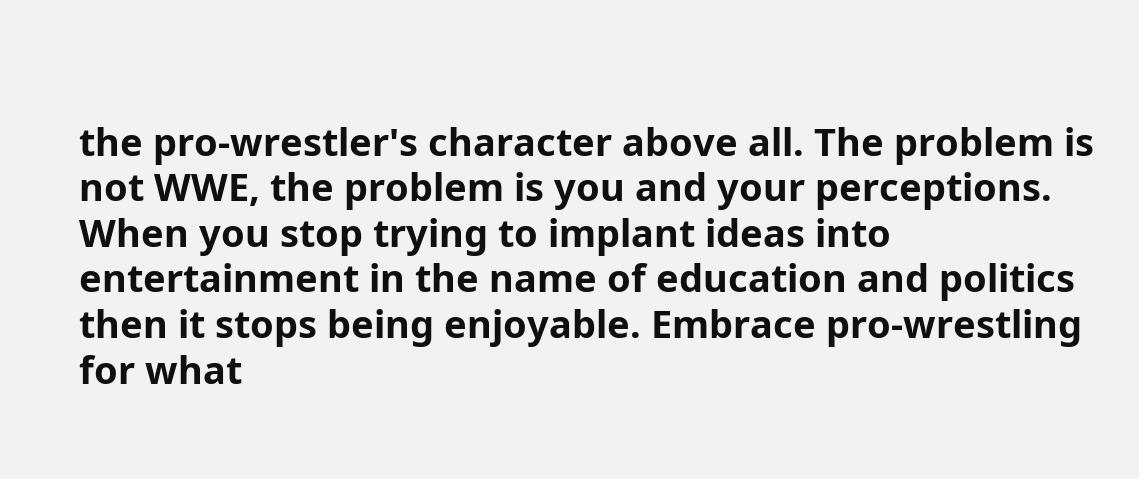the pro-wrestler's character above all. The problem is not WWE, the problem is you and your perceptions. When you stop trying to implant ideas into entertainment in the name of education and politics then it stops being enjoyable. Embrace pro-wrestling for what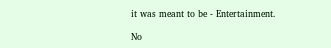it was meant to be - Entertainment.

No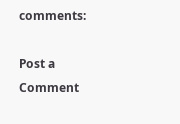comments:

Post a Comment